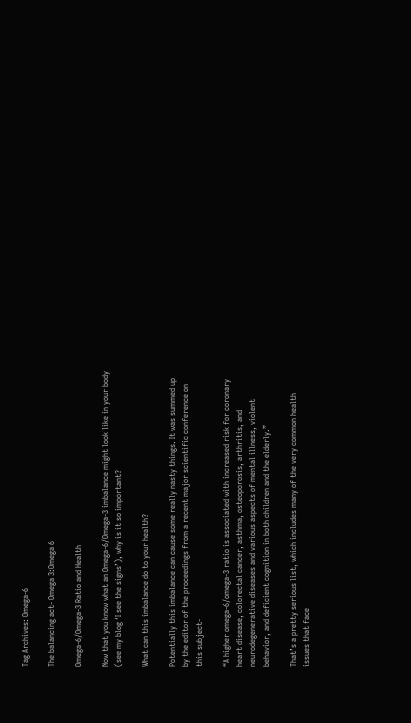Tag Archives: Omega-6

The balancing act- Omega 3:Omega 6

Omega-6/Omega-3 Ratio and Health

Now that you know what an Omega-6/Omega-3 imbalance might look like in your body (see my blog ‘I see the signs’), why is it so important?

What can this imbalance do to your health?

Potentially this imbalance can cause some really nasty things. It was summed up by the editor of the proceedings from a recent major scientific conference on this subject-

“A higher omega-6/omega-3 ratio is associated with increased risk for coronary heart disease, colorectal cancer, asthma, osteoporosis, arthritis, and neurodegenerative diseases and various aspects of mental illness, violent behavior, and deficient cognition in both children and the elderly.”

That’s a pretty serious list, which includes many of the very common health issues that face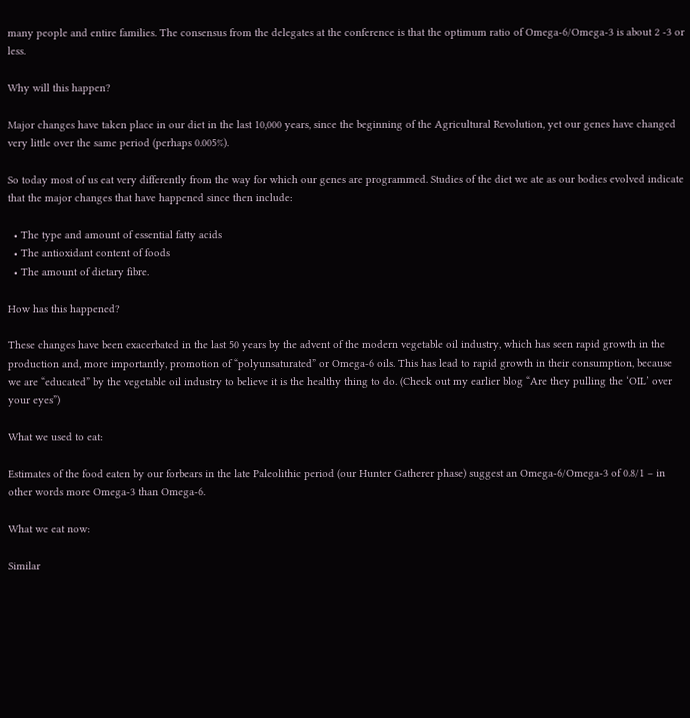many people and entire families. The consensus from the delegates at the conference is that the optimum ratio of Omega-6/Omega-3 is about 2 -3 or less.

Why will this happen?

Major changes have taken place in our diet in the last 10,000 years, since the beginning of the Agricultural Revolution, yet our genes have changed very little over the same period (perhaps 0.005%).

So today most of us eat very differently from the way for which our genes are programmed. Studies of the diet we ate as our bodies evolved indicate that the major changes that have happened since then include:

  • The type and amount of essential fatty acids
  • The antioxidant content of foods
  • The amount of dietary fibre.

How has this happened?

These changes have been exacerbated in the last 50 years by the advent of the modern vegetable oil industry, which has seen rapid growth in the production and, more importantly, promotion of “polyunsaturated” or Omega-6 oils. This has lead to rapid growth in their consumption, because we are “educated” by the vegetable oil industry to believe it is the healthy thing to do. (Check out my earlier blog “Are they pulling the ‘OIL’ over your eyes”)

What we used to eat:

Estimates of the food eaten by our forbears in the late Paleolithic period (our Hunter Gatherer phase) suggest an Omega-6/Omega-3 of 0.8/1 – in other words more Omega-3 than Omega-6.

What we eat now:

Similar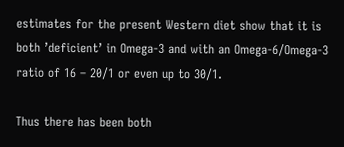estimates for the present Western diet show that it is both ’deficient’ in Omega-3 and with an Omega-6/Omega-3 ratio of 16 – 20/1 or even up to 30/1.

Thus there has been both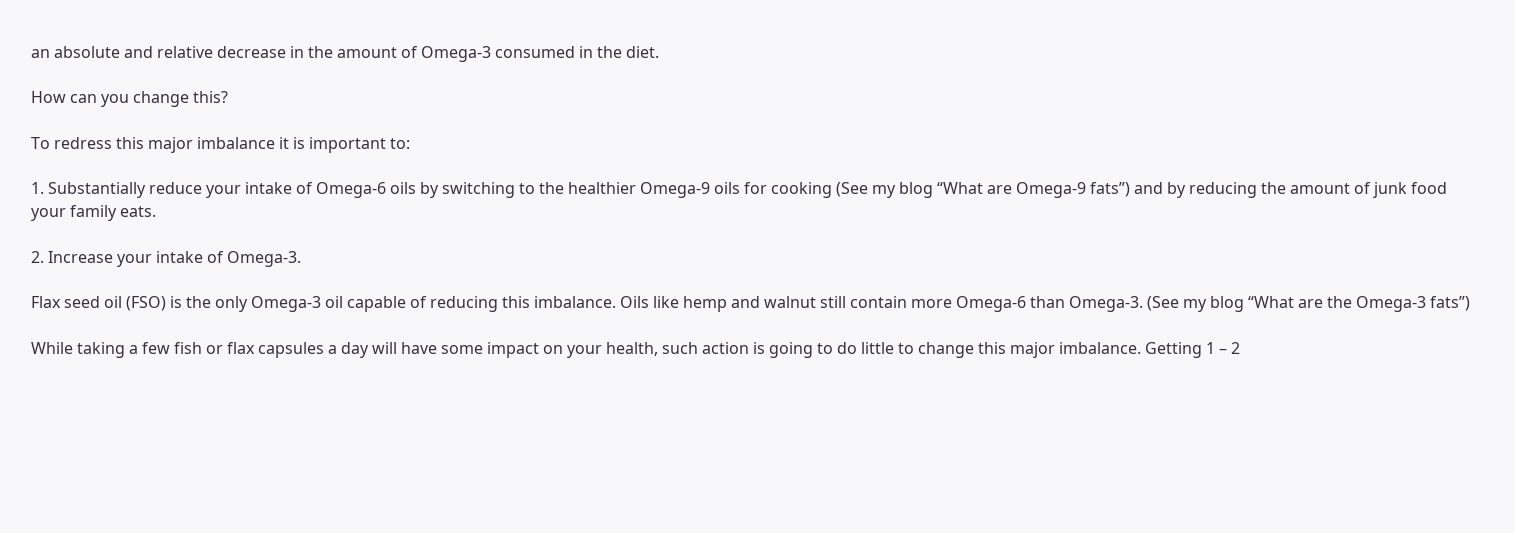an absolute and relative decrease in the amount of Omega-3 consumed in the diet.

How can you change this?

To redress this major imbalance it is important to:

1. Substantially reduce your intake of Omega-6 oils by switching to the healthier Omega-9 oils for cooking (See my blog “What are Omega-9 fats”) and by reducing the amount of junk food your family eats.

2. Increase your intake of Omega-3.

Flax seed oil (FSO) is the only Omega-3 oil capable of reducing this imbalance. Oils like hemp and walnut still contain more Omega-6 than Omega-3. (See my blog “What are the Omega-3 fats”)

While taking a few fish or flax capsules a day will have some impact on your health, such action is going to do little to change this major imbalance. Getting 1 – 2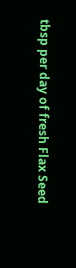tbsp per day of fresh Flax Seed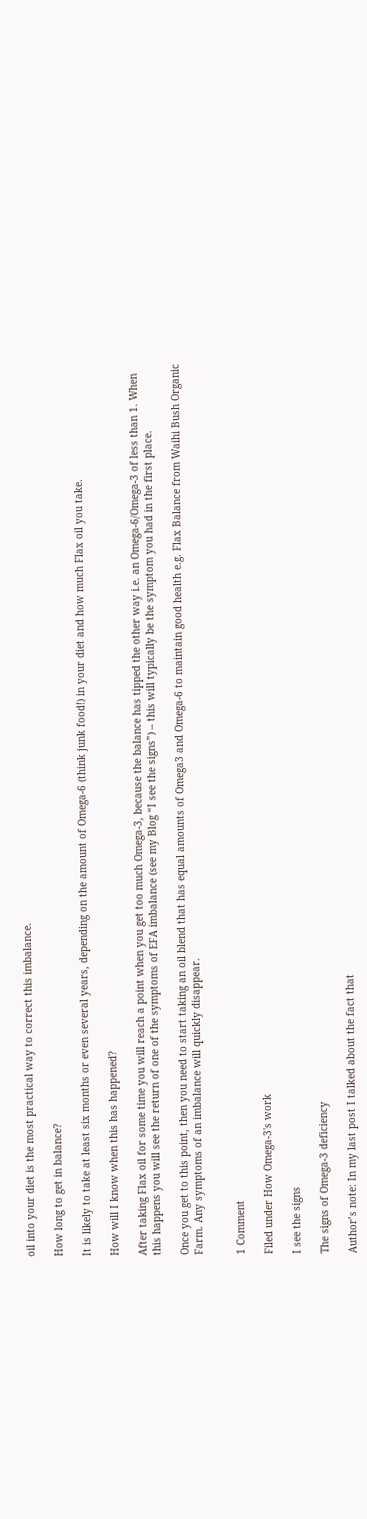oil into your diet is the most practical way to correct this imbalance.

How long to get in balance?

It is likely to take at least six months or even several years, depending on the amount of Omega-6 (think junk food!) in your diet and how much Flax oil you take.

How will I know when this has happened?

After taking Flax oil for some time you will reach a point when you get too much Omega-3, because the balance has tipped the other way i.e. an Omega-6/Omega-3 of less than 1. When this happens you will see the return of one of the symptoms of EFA imbalance (see my Blog “I see the signs”) – this will typically be the symptom you had in the first place.

Once you get to this point, then you need to start taking an oil blend that has equal amounts of Omega3 and Omega-6 to maintain good health e.g. Flax Balance from Waihi Bush Organic Farm. Any symptoms of an imbalance will quickly disappear.


1 Comment

Filed under How Omega-3's work

I see the signs

The signs of Omega-3 deficiency

Author’s note: In my last post I talked about the fact that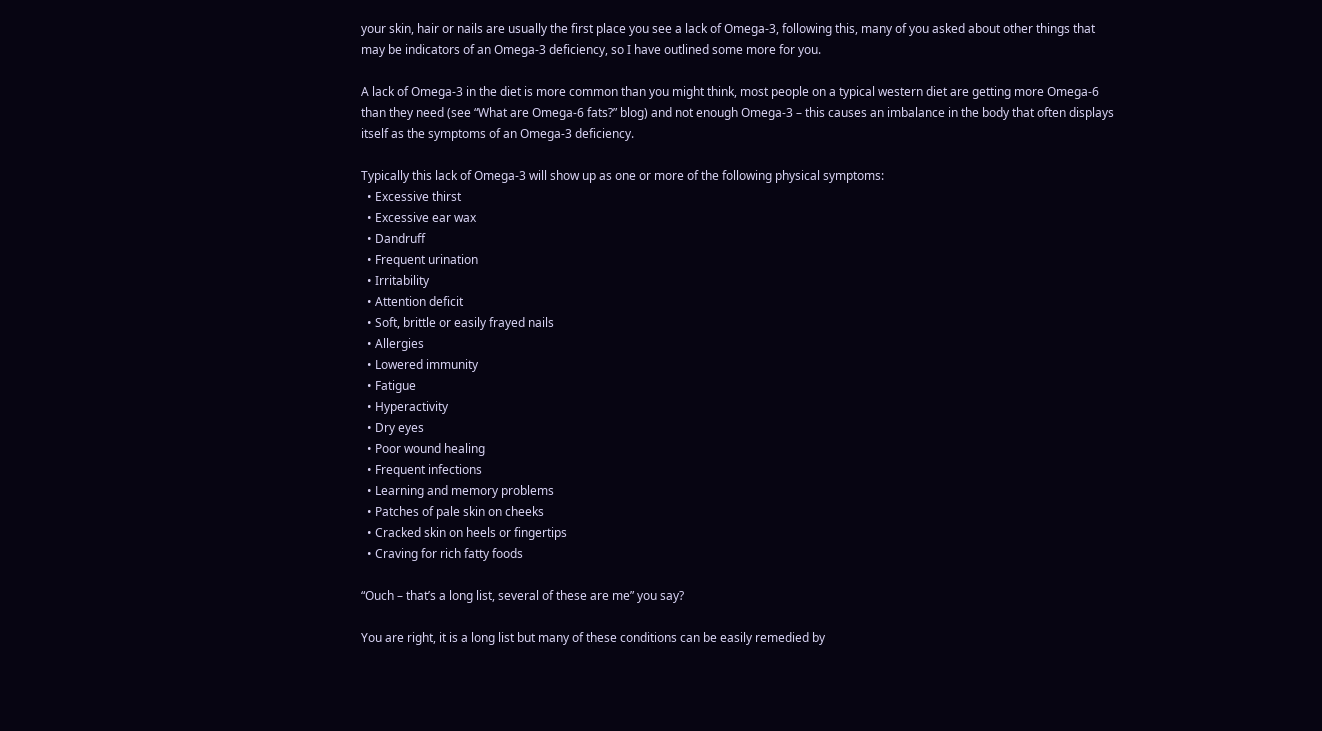your skin, hair or nails are usually the first place you see a lack of Omega-3, following this, many of you asked about other things that may be indicators of an Omega-3 deficiency, so I have outlined some more for you.

A lack of Omega-3 in the diet is more common than you might think, most people on a typical western diet are getting more Omega-6 than they need (see “What are Omega-6 fats?” blog) and not enough Omega-3 – this causes an imbalance in the body that often displays itself as the symptoms of an Omega-3 deficiency.

Typically this lack of Omega-3 will show up as one or more of the following physical symptoms:
  • Excessive thirst
  • Excessive ear wax
  • Dandruff
  • Frequent urination
  • Irritability
  • Attention deficit
  • Soft, brittle or easily frayed nails
  • Allergies
  • Lowered immunity
  • Fatigue
  • Hyperactivity
  • Dry eyes
  • Poor wound healing
  • Frequent infections
  • Learning and memory problems
  • Patches of pale skin on cheeks
  • Cracked skin on heels or fingertips
  • Craving for rich fatty foods

“Ouch – that’s a long list, several of these are me” you say?

You are right, it is a long list but many of these conditions can be easily remedied by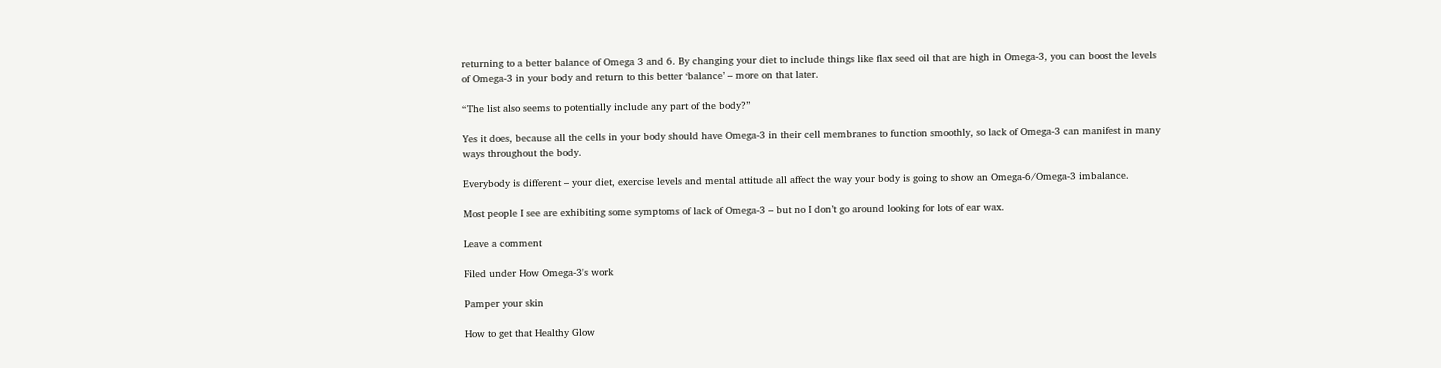returning to a better balance of Omega 3 and 6. By changing your diet to include things like flax seed oil that are high in Omega-3, you can boost the levels of Omega-3 in your body and return to this better ‘balance’ – more on that later.

“The list also seems to potentially include any part of the body?”

Yes it does, because all the cells in your body should have Omega-3 in their cell membranes to function smoothly, so lack of Omega-3 can manifest in many ways throughout the body.

Everybody is different – your diet, exercise levels and mental attitude all affect the way your body is going to show an Omega-6/Omega-3 imbalance.

Most people I see are exhibiting some symptoms of lack of Omega-3 – but no I don’t go around looking for lots of ear wax.

Leave a comment

Filed under How Omega-3's work

Pamper your skin

How to get that Healthy Glow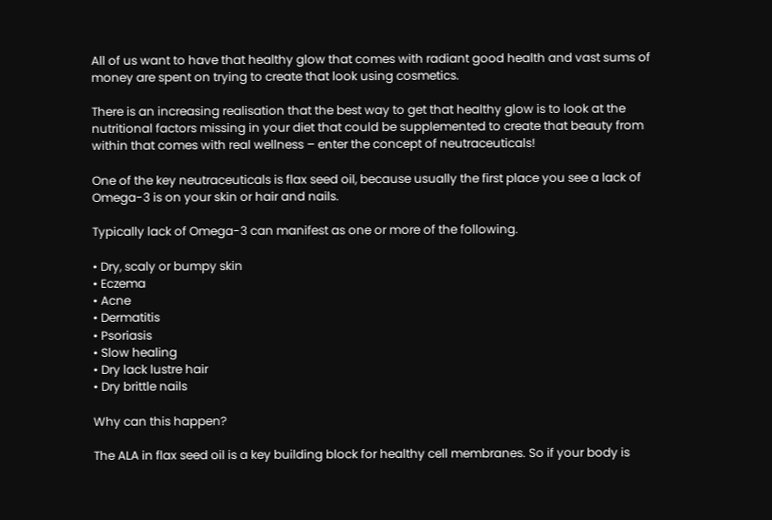All of us want to have that healthy glow that comes with radiant good health and vast sums of money are spent on trying to create that look using cosmetics.

There is an increasing realisation that the best way to get that healthy glow is to look at the nutritional factors missing in your diet that could be supplemented to create that beauty from within that comes with real wellness – enter the concept of neutraceuticals!

One of the key neutraceuticals is flax seed oil, because usually the first place you see a lack of Omega-3 is on your skin or hair and nails.

Typically lack of Omega-3 can manifest as one or more of the following.

• Dry, scaly or bumpy skin
• Eczema
• Acne
• Dermatitis
• Psoriasis
• Slow healing
• Dry lack lustre hair
• Dry brittle nails

Why can this happen?

The ALA in flax seed oil is a key building block for healthy cell membranes. So if your body is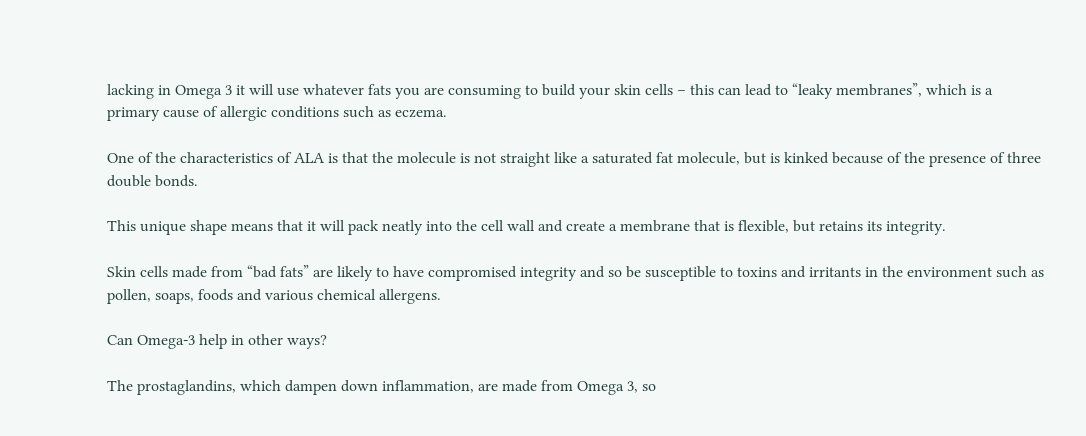lacking in Omega 3 it will use whatever fats you are consuming to build your skin cells – this can lead to “leaky membranes”, which is a primary cause of allergic conditions such as eczema.

One of the characteristics of ALA is that the molecule is not straight like a saturated fat molecule, but is kinked because of the presence of three double bonds.

This unique shape means that it will pack neatly into the cell wall and create a membrane that is flexible, but retains its integrity.

Skin cells made from “bad fats” are likely to have compromised integrity and so be susceptible to toxins and irritants in the environment such as pollen, soaps, foods and various chemical allergens.

Can Omega-3 help in other ways?

The prostaglandins, which dampen down inflammation, are made from Omega 3, so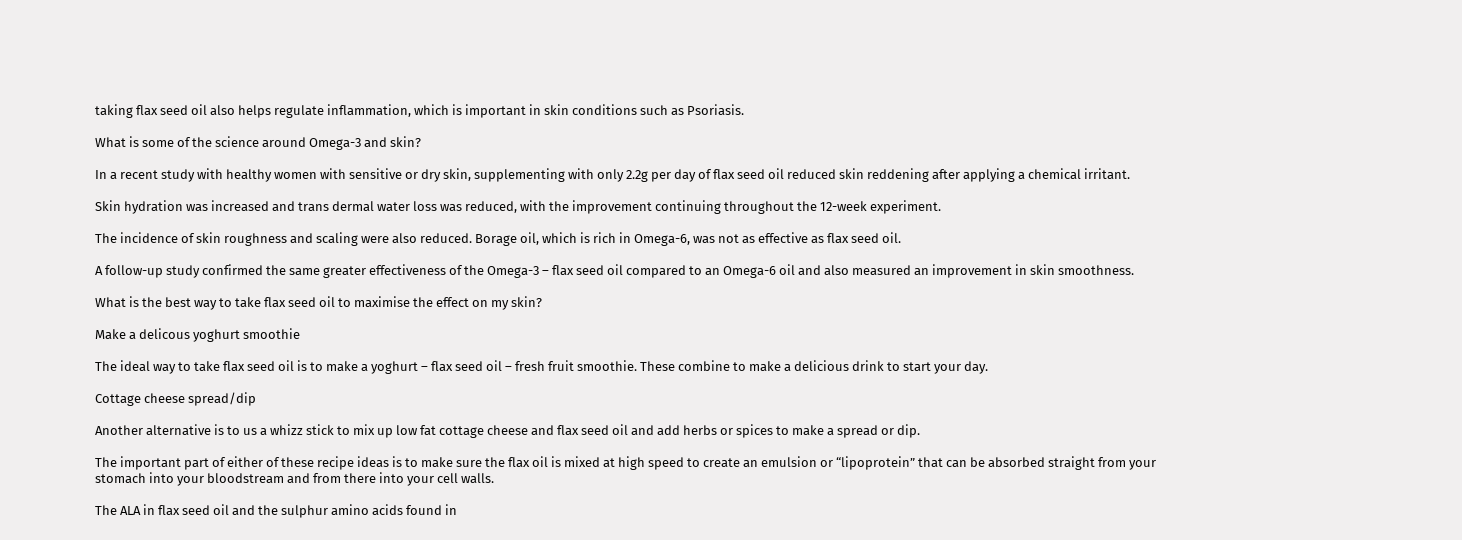taking flax seed oil also helps regulate inflammation, which is important in skin conditions such as Psoriasis.

What is some of the science around Omega-3 and skin?

In a recent study with healthy women with sensitive or dry skin, supplementing with only 2.2g per day of flax seed oil reduced skin reddening after applying a chemical irritant.

Skin hydration was increased and trans dermal water loss was reduced, with the improvement continuing throughout the 12-week experiment.

The incidence of skin roughness and scaling were also reduced. Borage oil, which is rich in Omega-6, was not as effective as flax seed oil.

A follow-up study confirmed the same greater effectiveness of the Omega-3 – flax seed oil compared to an Omega-6 oil and also measured an improvement in skin smoothness.

What is the best way to take flax seed oil to maximise the effect on my skin?

Make a delicous yoghurt smoothie

The ideal way to take flax seed oil is to make a yoghurt – flax seed oil – fresh fruit smoothie. These combine to make a delicious drink to start your day.

Cottage cheese spread/dip

Another alternative is to us a whizz stick to mix up low fat cottage cheese and flax seed oil and add herbs or spices to make a spread or dip.

The important part of either of these recipe ideas is to make sure the flax oil is mixed at high speed to create an emulsion or “lipoprotein” that can be absorbed straight from your stomach into your bloodstream and from there into your cell walls.

The ALA in flax seed oil and the sulphur amino acids found in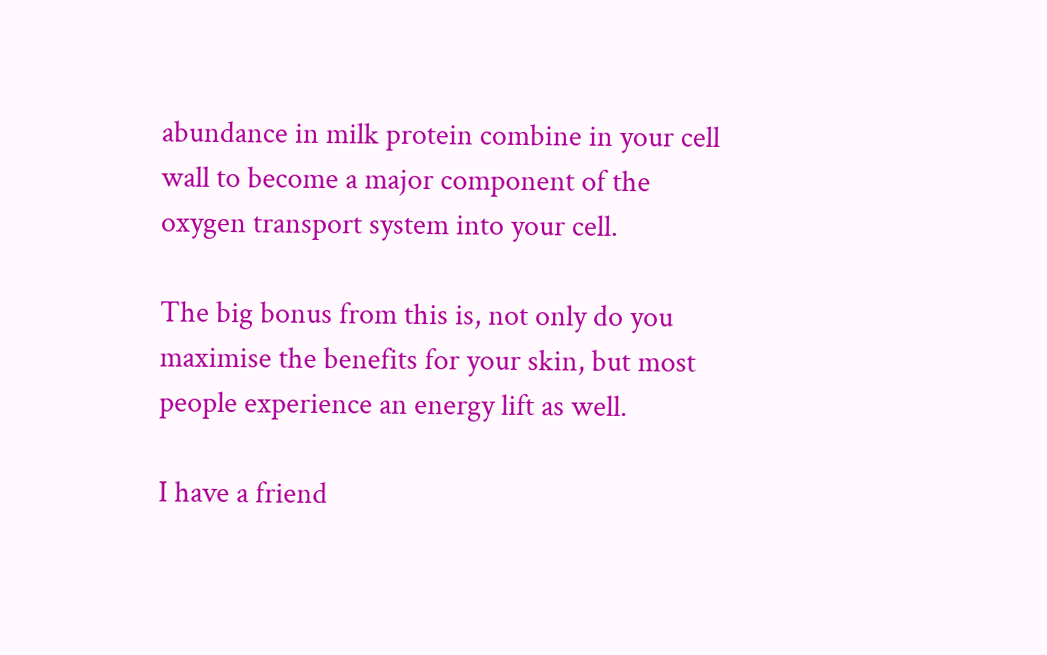abundance in milk protein combine in your cell wall to become a major component of the oxygen transport system into your cell.

The big bonus from this is, not only do you maximise the benefits for your skin, but most people experience an energy lift as well.

I have a friend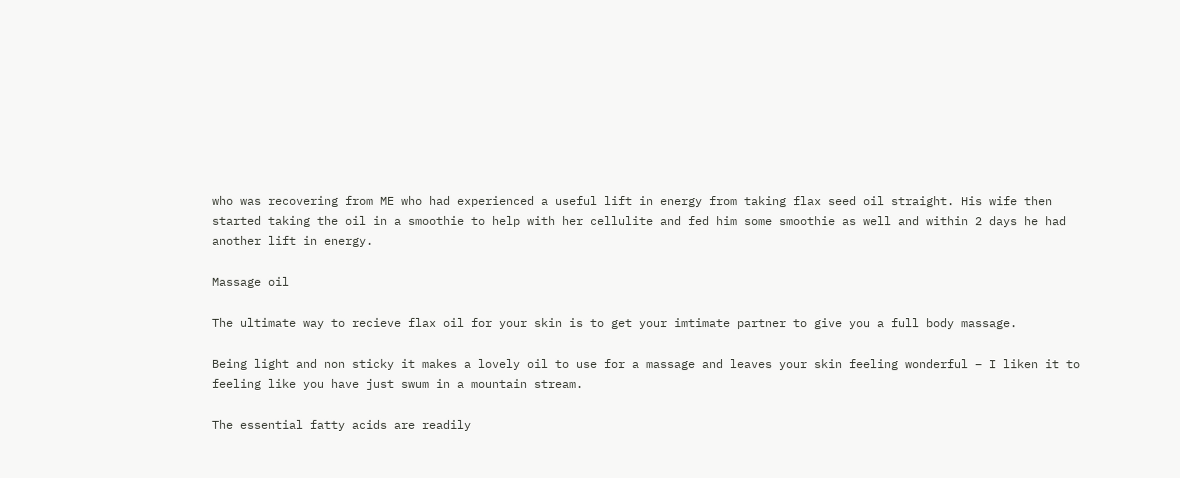who was recovering from ME who had experienced a useful lift in energy from taking flax seed oil straight. His wife then started taking the oil in a smoothie to help with her cellulite and fed him some smoothie as well and within 2 days he had another lift in energy.

Massage oil

The ultimate way to recieve flax oil for your skin is to get your imtimate partner to give you a full body massage.

Being light and non sticky it makes a lovely oil to use for a massage and leaves your skin feeling wonderful – I liken it to feeling like you have just swum in a mountain stream.

The essential fatty acids are readily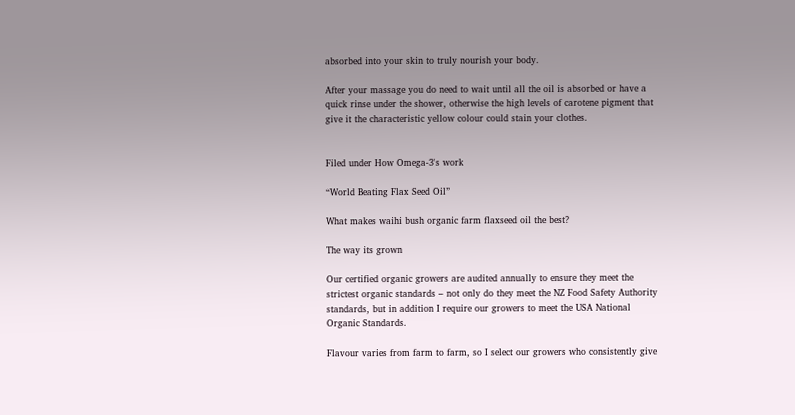absorbed into your skin to truly nourish your body.

After your massage you do need to wait until all the oil is absorbed or have a quick rinse under the shower, otherwise the high levels of carotene pigment that give it the characteristic yellow colour could stain your clothes.


Filed under How Omega-3's work

“World Beating Flax Seed Oil”

What makes waihi bush organic farm flaxseed oil the best?

The way its grown

Our certified organic growers are audited annually to ensure they meet the strictest organic standards – not only do they meet the NZ Food Safety Authority standards, but in addition I require our growers to meet the USA National Organic Standards.

Flavour varies from farm to farm, so I select our growers who consistently give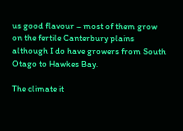us good flavour – most of them grow on the fertile Canterbury plains although I do have growers from South Otago to Hawkes Bay.

The climate it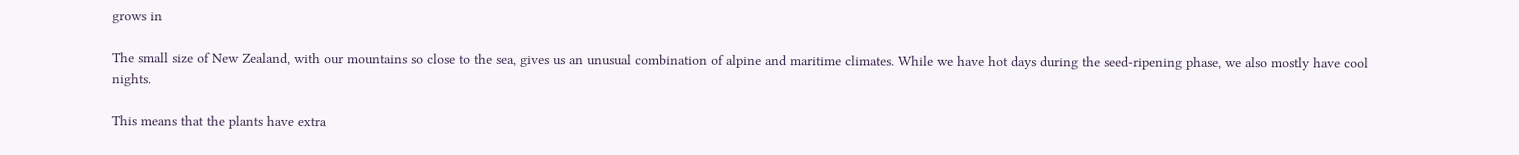grows in

The small size of New Zealand, with our mountains so close to the sea, gives us an unusual combination of alpine and maritime climates. While we have hot days during the seed-ripening phase, we also mostly have cool nights.

This means that the plants have extra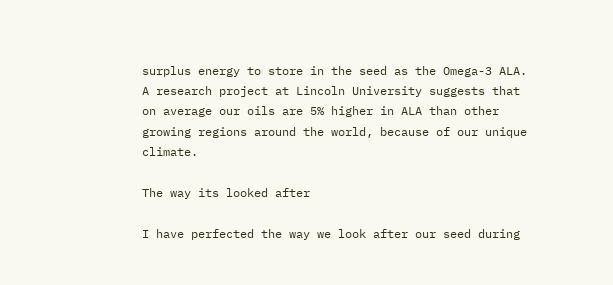surplus energy to store in the seed as the Omega-3 ALA. A research project at Lincoln University suggests that on average our oils are 5% higher in ALA than other growing regions around the world, because of our unique climate.

The way its looked after

I have perfected the way we look after our seed during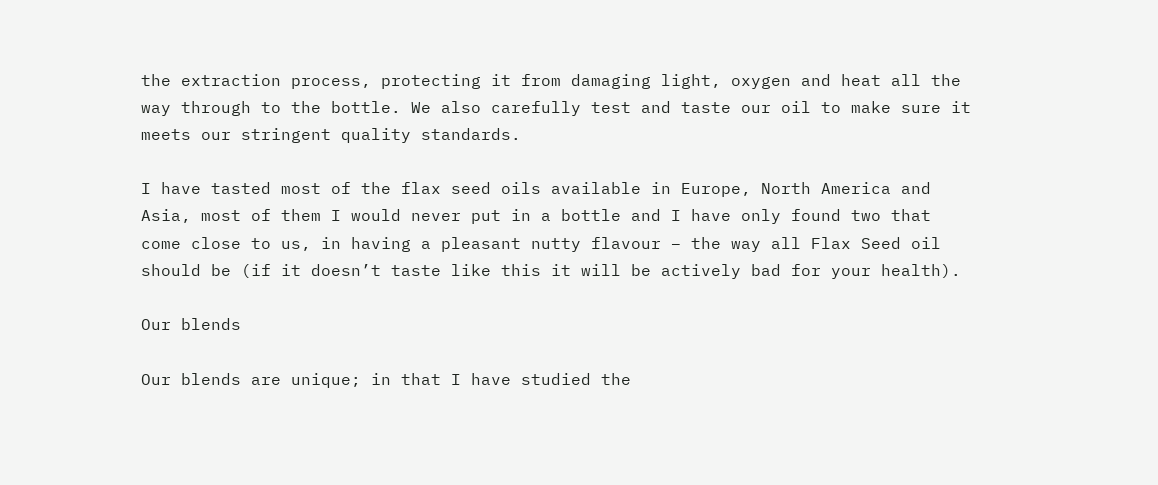the extraction process, protecting it from damaging light, oxygen and heat all the way through to the bottle. We also carefully test and taste our oil to make sure it meets our stringent quality standards.

I have tasted most of the flax seed oils available in Europe, North America and Asia, most of them I would never put in a bottle and I have only found two that come close to us, in having a pleasant nutty flavour – the way all Flax Seed oil should be (if it doesn’t taste like this it will be actively bad for your health).

Our blends

Our blends are unique; in that I have studied the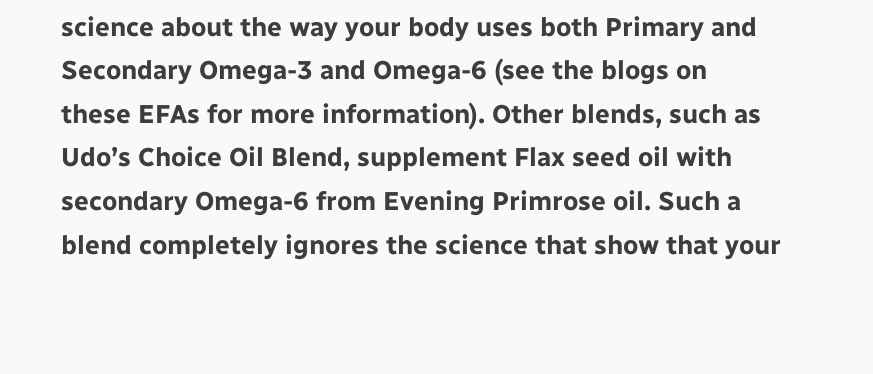science about the way your body uses both Primary and Secondary Omega-3 and Omega-6 (see the blogs on these EFAs for more information). Other blends, such as Udo’s Choice Oil Blend, supplement Flax seed oil with secondary Omega-6 from Evening Primrose oil. Such a blend completely ignores the science that show that your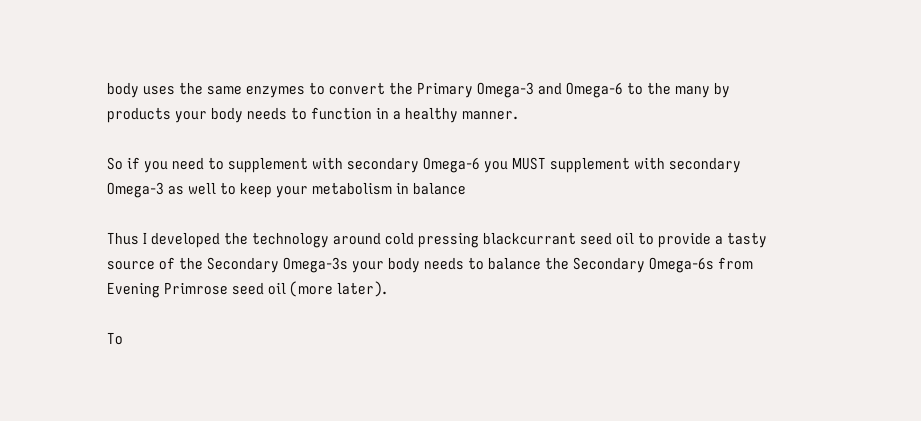body uses the same enzymes to convert the Primary Omega-3 and Omega-6 to the many by products your body needs to function in a healthy manner.

So if you need to supplement with secondary Omega-6 you MUST supplement with secondary Omega-3 as well to keep your metabolism in balance

Thus I developed the technology around cold pressing blackcurrant seed oil to provide a tasty source of the Secondary Omega-3s your body needs to balance the Secondary Omega-6s from Evening Primrose seed oil (more later).

To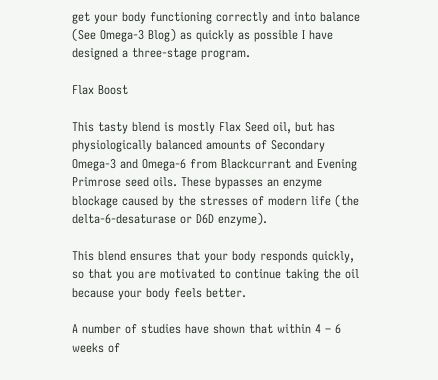get your body functioning correctly and into balance (See Omega-3 Blog) as quickly as possible I have designed a three-stage program.

Flax Boost

This tasty blend is mostly Flax Seed oil, but has physiologically balanced amounts of Secondary Omega-3 and Omega-6 from Blackcurrant and Evening Primrose seed oils. These bypasses an enzyme blockage caused by the stresses of modern life (the delta-6-desaturase or D6D enzyme).

This blend ensures that your body responds quickly, so that you are motivated to continue taking the oil because your body feels better.

A number of studies have shown that within 4 – 6 weeks of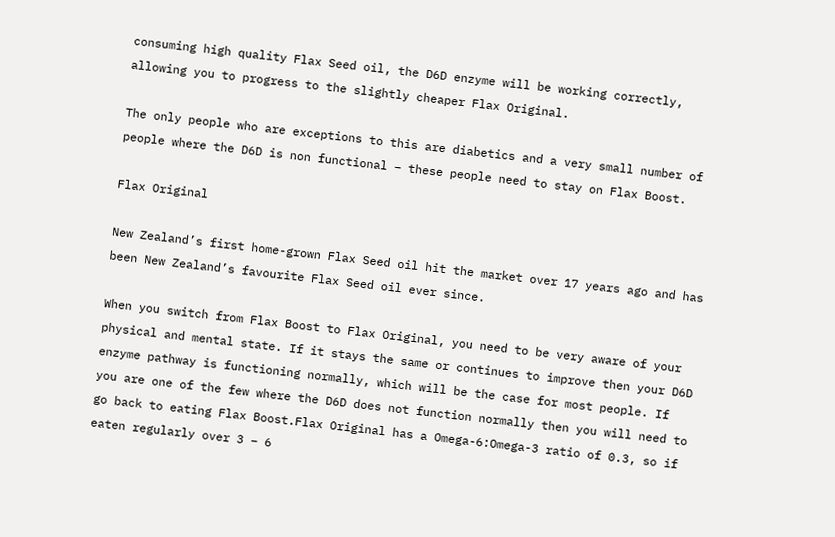consuming high quality Flax Seed oil, the D6D enzyme will be working correctly, allowing you to progress to the slightly cheaper Flax Original.

The only people who are exceptions to this are diabetics and a very small number of people where the D6D is non functional – these people need to stay on Flax Boost.

Flax Original

New Zealand’s first home-grown Flax Seed oil hit the market over 17 years ago and has been New Zealand’s favourite Flax Seed oil ever since.

When you switch from Flax Boost to Flax Original, you need to be very aware of your physical and mental state. If it stays the same or continues to improve then your D6D enzyme pathway is functioning normally, which will be the case for most people. If you are one of the few where the D6D does not function normally then you will need to go back to eating Flax Boost.Flax Original has a Omega-6:Omega-3 ratio of 0.3, so if eaten regularly over 3 – 6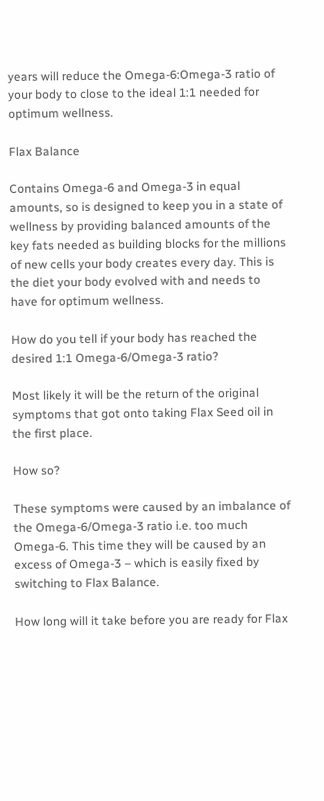years will reduce the Omega-6:Omega-3 ratio of your body to close to the ideal 1:1 needed for optimum wellness.

Flax Balance

Contains Omega-6 and Omega-3 in equal amounts, so is designed to keep you in a state of wellness by providing balanced amounts of the key fats needed as building blocks for the millions of new cells your body creates every day. This is the diet your body evolved with and needs to have for optimum wellness.

How do you tell if your body has reached the desired 1:1 Omega-6/Omega-3 ratio?

Most likely it will be the return of the original symptoms that got onto taking Flax Seed oil in the first place.

How so?

These symptoms were caused by an imbalance of the Omega-6/Omega-3 ratio i.e. too much Omega-6. This time they will be caused by an excess of Omega-3 – which is easily fixed by switching to Flax Balance.

How long will it take before you are ready for Flax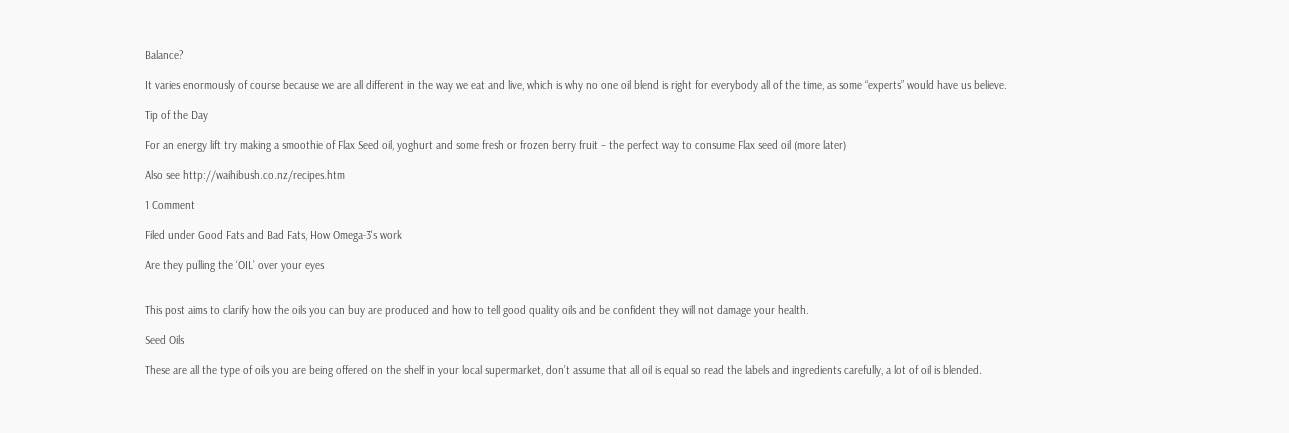Balance?

It varies enormously of course because we are all different in the way we eat and live, which is why no one oil blend is right for everybody all of the time, as some “experts” would have us believe.

Tip of the Day

For an energy lift try making a smoothie of Flax Seed oil, yoghurt and some fresh or frozen berry fruit – the perfect way to consume Flax seed oil (more later)

Also see http://waihibush.co.nz/recipes.htm

1 Comment

Filed under Good Fats and Bad Fats, How Omega-3's work

Are they pulling the ‘OIL’ over your eyes


This post aims to clarify how the oils you can buy are produced and how to tell good quality oils and be confident they will not damage your health.

Seed Oils

These are all the type of oils you are being offered on the shelf in your local supermarket, don’t assume that all oil is equal so read the labels and ingredients carefully, a lot of oil is blended.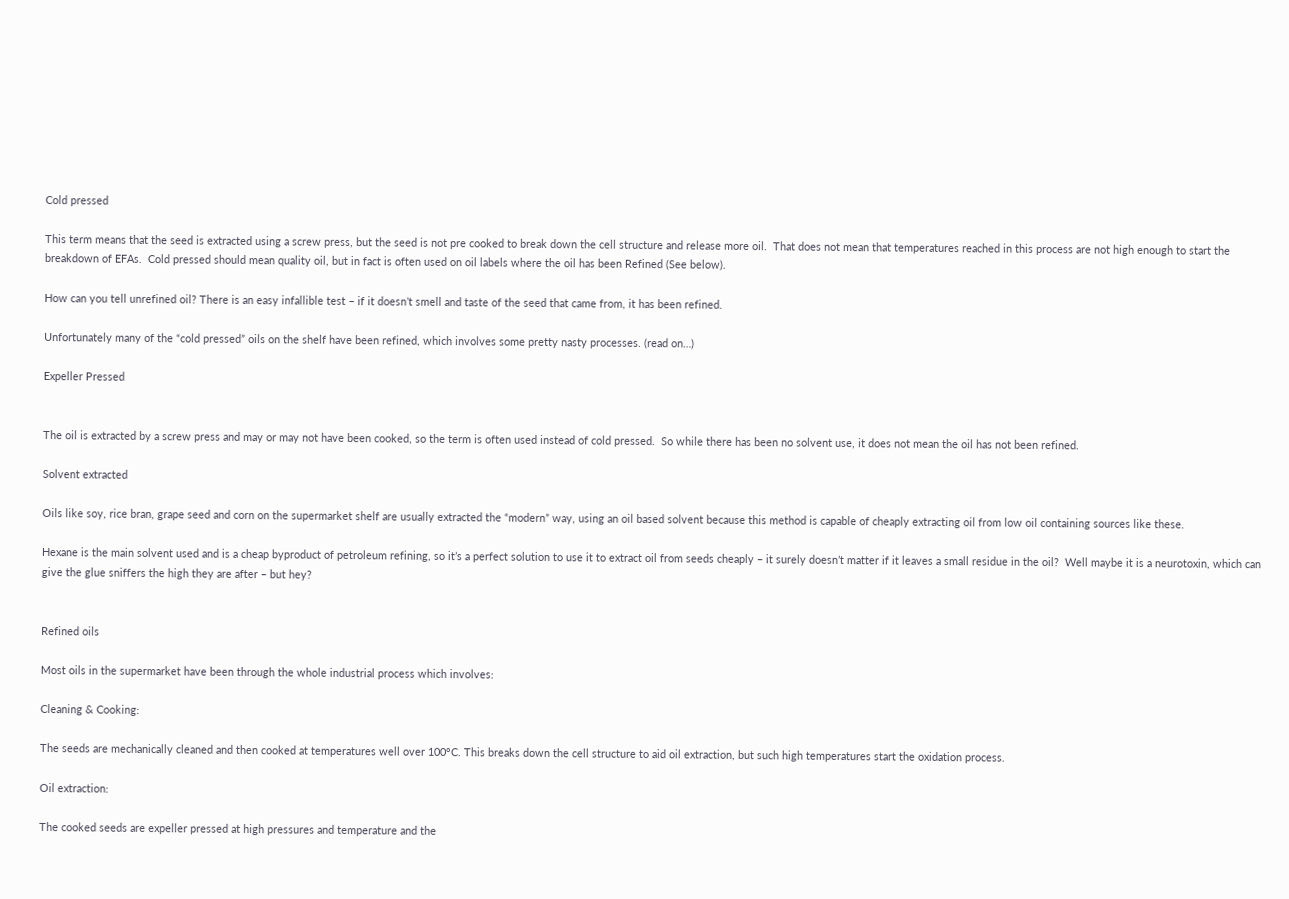Cold pressed

This term means that the seed is extracted using a screw press, but the seed is not pre cooked to break down the cell structure and release more oil.  That does not mean that temperatures reached in this process are not high enough to start the breakdown of EFAs.  Cold pressed should mean quality oil, but in fact is often used on oil labels where the oil has been Refined (See below).

How can you tell unrefined oil? There is an easy infallible test – if it doesn’t smell and taste of the seed that came from, it has been refined.

Unfortunately many of the “cold pressed” oils on the shelf have been refined, which involves some pretty nasty processes. (read on…)

Expeller Pressed


The oil is extracted by a screw press and may or may not have been cooked, so the term is often used instead of cold pressed.  So while there has been no solvent use, it does not mean the oil has not been refined.

Solvent extracted

Oils like soy, rice bran, grape seed and corn on the supermarket shelf are usually extracted the “modern” way, using an oil based solvent because this method is capable of cheaply extracting oil from low oil containing sources like these.

Hexane is the main solvent used and is a cheap byproduct of petroleum refining, so it’s a perfect solution to use it to extract oil from seeds cheaply – it surely doesn’t matter if it leaves a small residue in the oil?  Well maybe it is a neurotoxin, which can give the glue sniffers the high they are after – but hey?


Refined oils

Most oils in the supermarket have been through the whole industrial process which involves:

Cleaning & Cooking:

The seeds are mechanically cleaned and then cooked at temperatures well over 100°C. This breaks down the cell structure to aid oil extraction, but such high temperatures start the oxidation process.

Oil extraction:

The cooked seeds are expeller pressed at high pressures and temperature and the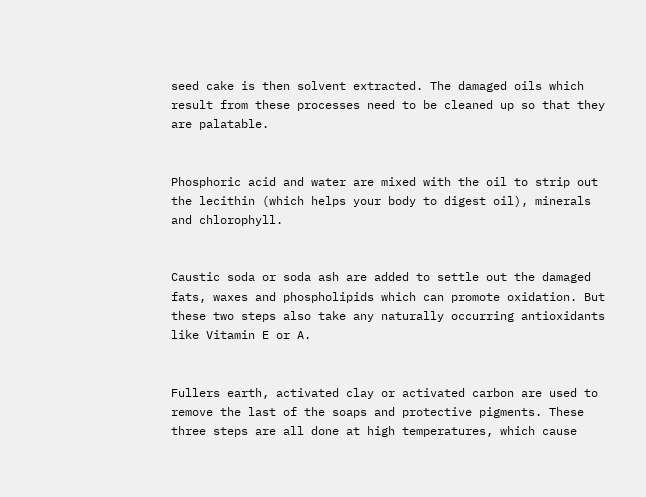seed cake is then solvent extracted. The damaged oils which result from these processes need to be cleaned up so that they are palatable.


Phosphoric acid and water are mixed with the oil to strip out the lecithin (which helps your body to digest oil), minerals and chlorophyll.


Caustic soda or soda ash are added to settle out the damaged fats, waxes and phospholipids which can promote oxidation. But these two steps also take any naturally occurring antioxidants like Vitamin E or A.


Fullers earth, activated clay or activated carbon are used to remove the last of the soaps and protective pigments. These three steps are all done at high temperatures, which cause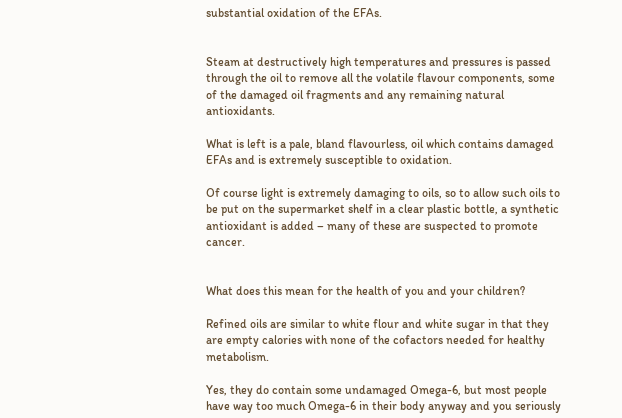substantial oxidation of the EFAs.


Steam at destructively high temperatures and pressures is passed through the oil to remove all the volatile flavour components, some of the damaged oil fragments and any remaining natural antioxidants.

What is left is a pale, bland flavourless, oil which contains damaged EFAs and is extremely susceptible to oxidation.

Of course light is extremely damaging to oils, so to allow such oils to be put on the supermarket shelf in a clear plastic bottle, a synthetic antioxidant is added – many of these are suspected to promote cancer.


What does this mean for the health of you and your children?

Refined oils are similar to white flour and white sugar in that they are empty calories with none of the cofactors needed for healthy metabolism.

Yes, they do contain some undamaged Omega-6, but most people have way too much Omega-6 in their body anyway and you seriously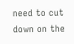need to cut down on the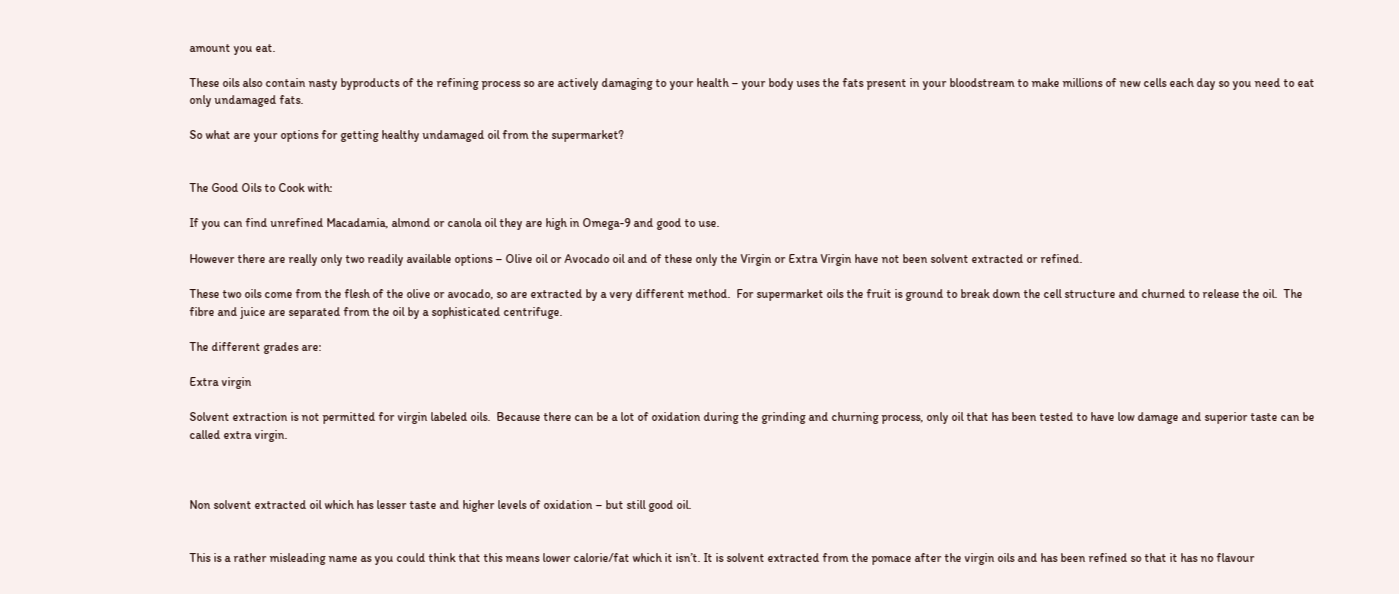amount you eat.

These oils also contain nasty byproducts of the refining process so are actively damaging to your health – your body uses the fats present in your bloodstream to make millions of new cells each day so you need to eat only undamaged fats.

So what are your options for getting healthy undamaged oil from the supermarket?


The Good Oils to Cook with:

If you can find unrefined Macadamia, almond or canola oil they are high in Omega-9 and good to use.

However there are really only two readily available options – Olive oil or Avocado oil and of these only the Virgin or Extra Virgin have not been solvent extracted or refined.

These two oils come from the flesh of the olive or avocado, so are extracted by a very different method.  For supermarket oils the fruit is ground to break down the cell structure and churned to release the oil.  The fibre and juice are separated from the oil by a sophisticated centrifuge.

The different grades are:

Extra virgin

Solvent extraction is not permitted for virgin labeled oils.  Because there can be a lot of oxidation during the grinding and churning process, only oil that has been tested to have low damage and superior taste can be called extra virgin.



Non solvent extracted oil which has lesser taste and higher levels of oxidation – but still good oil.


This is a rather misleading name as you could think that this means lower calorie/fat which it isn’t. It is solvent extracted from the pomace after the virgin oils and has been refined so that it has no flavour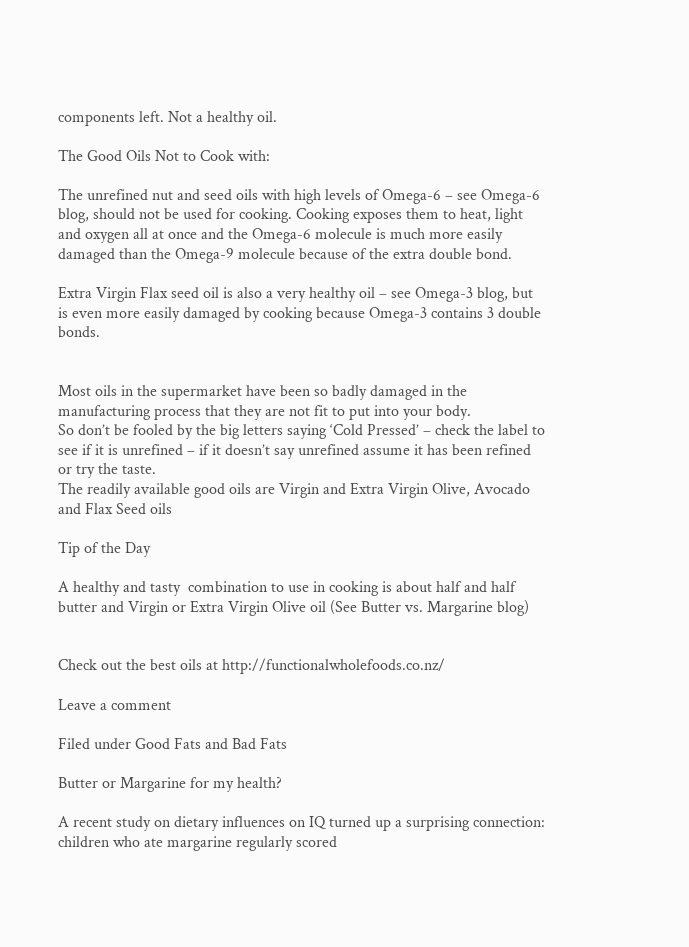components left. Not a healthy oil.

The Good Oils Not to Cook with:

The unrefined nut and seed oils with high levels of Omega-6 – see Omega-6 blog, should not be used for cooking. Cooking exposes them to heat, light and oxygen all at once and the Omega-6 molecule is much more easily damaged than the Omega-9 molecule because of the extra double bond.

Extra Virgin Flax seed oil is also a very healthy oil – see Omega-3 blog, but is even more easily damaged by cooking because Omega-3 contains 3 double bonds.


Most oils in the supermarket have been so badly damaged in the manufacturing process that they are not fit to put into your body.
So don’t be fooled by the big letters saying ‘Cold Pressed’ – check the label to see if it is unrefined – if it doesn’t say unrefined assume it has been refined or try the taste.
The readily available good oils are Virgin and Extra Virgin Olive, Avocado and Flax Seed oils

Tip of the Day

A healthy and tasty  combination to use in cooking is about half and half butter and Virgin or Extra Virgin Olive oil (See Butter vs. Margarine blog)


Check out the best oils at http://functionalwholefoods.co.nz/

Leave a comment

Filed under Good Fats and Bad Fats

Butter or Margarine for my health?

A recent study on dietary influences on IQ turned up a surprising connection: children who ate margarine regularly scored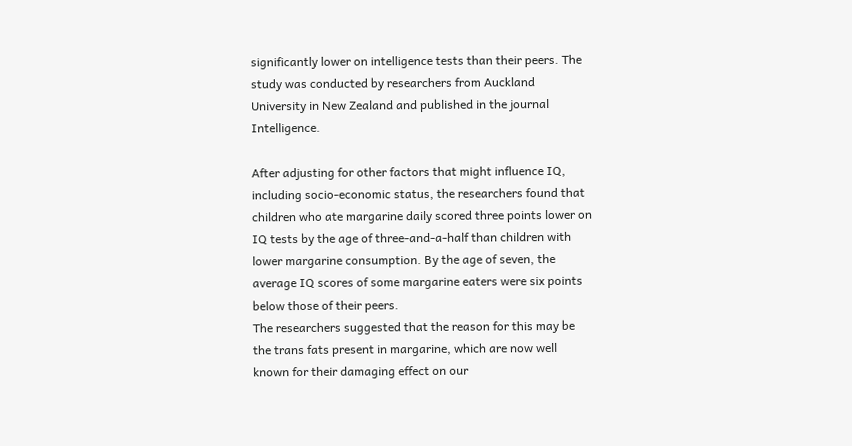significantly lower on intelligence tests than their peers. The study was conducted by researchers from Auckland University in New Zealand and published in the journal Intelligence.

After adjusting for other factors that might influence IQ, including socio-economic status, the researchers found that children who ate margarine daily scored three points lower on IQ tests by the age of three-and-a-half than children with lower margarine consumption. By the age of seven, the average IQ scores of some margarine eaters were six points below those of their peers.
The researchers suggested that the reason for this may be the trans fats present in margarine, which are now well known for their damaging effect on our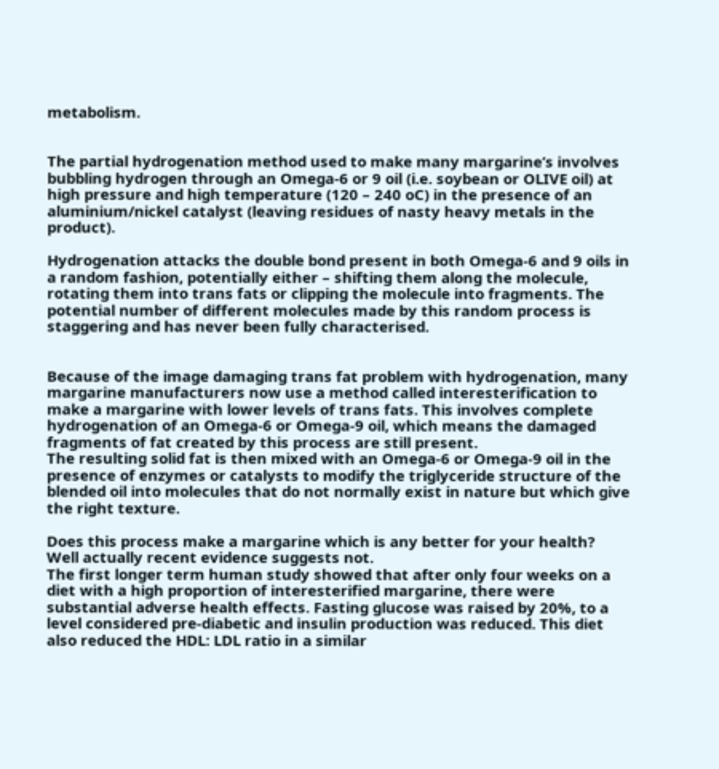metabolism.


The partial hydrogenation method used to make many margarine’s involves bubbling hydrogen through an Omega-6 or 9 oil (i.e. soybean or OLIVE oil) at high pressure and high temperature (120 – 240 oC) in the presence of an aluminium/nickel catalyst (leaving residues of nasty heavy metals in the product).

Hydrogenation attacks the double bond present in both Omega-6 and 9 oils in a random fashion, potentially either – shifting them along the molecule, rotating them into trans fats or clipping the molecule into fragments. The potential number of different molecules made by this random process is staggering and has never been fully characterised.


Because of the image damaging trans fat problem with hydrogenation, many margarine manufacturers now use a method called interesterification to make a margarine with lower levels of trans fats. This involves complete hydrogenation of an Omega-6 or Omega-9 oil, which means the damaged fragments of fat created by this process are still present.
The resulting solid fat is then mixed with an Omega-6 or Omega-9 oil in the presence of enzymes or catalysts to modify the triglyceride structure of the blended oil into molecules that do not normally exist in nature but which give the right texture.

Does this process make a margarine which is any better for your health? Well actually recent evidence suggests not.
The first longer term human study showed that after only four weeks on a diet with a high proportion of interesterified margarine, there were substantial adverse health effects. Fasting glucose was raised by 20%, to a level considered pre-diabetic and insulin production was reduced. This diet also reduced the HDL: LDL ratio in a similar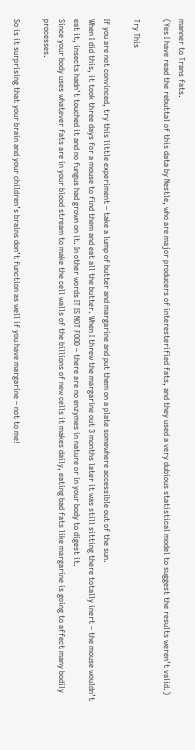manner to Trans fats.
(Yes I have read the rebuttal of this data by Nestle, who are major producers of interesterified fats, and they used a very dubious statistical model to suggest the results weren’t valid.)

Try This

If you are not convinced, try this little experiment – take a lump of butter and margarine and put them on a plate somewhere accessible out of the sun.
When I did this, it took three days for a mouse to find them and eat all the butter. When I threw the margarine out 3 months later it was still sitting there totally inert – the mouse wouldn’t eat it, insects hadn’t touched it and no fungus had grown on it. In other words IT IS NOT FOOD – there are no enzymes in nature or in your body to digest it.
Since your body uses whatever fats are in your blood stream to make the cell walls of the billions of new cells it makes daily, eating bad fats like margarine is going to affect many bodily processes.

So is it surprising that your brain and your children’s brains don’t function as well if you have margarine – not to me!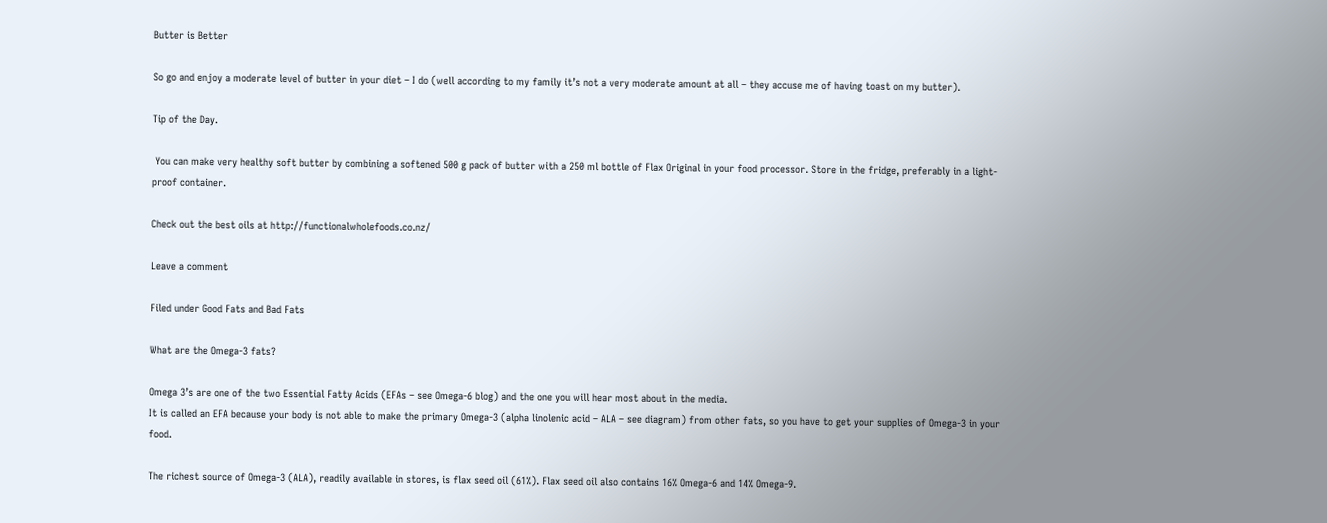Butter is Better

So go and enjoy a moderate level of butter in your diet – I do (well according to my family it’s not a very moderate amount at all – they accuse me of having toast on my butter).

Tip of the Day.

 You can make very healthy soft butter by combining a softened 500 g pack of butter with a 250 ml bottle of Flax Original in your food processor. Store in the fridge, preferably in a light-proof container.

Check out the best oils at http://functionalwholefoods.co.nz/

Leave a comment

Filed under Good Fats and Bad Fats

What are the Omega-3 fats?

Omega 3’s are one of the two Essential Fatty Acids (EFAs – see Omega-6 blog) and the one you will hear most about in the media.
It is called an EFA because your body is not able to make the primary Omega-3 (alpha linolenic acid – ALA – see diagram) from other fats, so you have to get your supplies of Omega-3 in your food.

The richest source of Omega-3 (ALA), readily available in stores, is flax seed oil (61%). Flax seed oil also contains 16% Omega-6 and 14% Omega-9.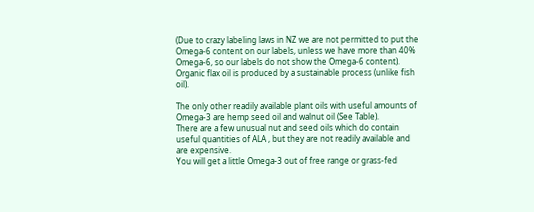(Due to crazy labeling laws in NZ we are not permitted to put the Omega-6 content on our labels, unless we have more than 40% Omega-6, so our labels do not show the Omega-6 content).
Organic flax oil is produced by a sustainable process (unlike fish oil).

The only other readily available plant oils with useful amounts of Omega-3 are hemp seed oil and walnut oil (See Table).
There are a few unusual nut and seed oils which do contain useful quantities of ALA , but they are not readily available and are expensive.
You will get a little Omega-3 out of free range or grass-fed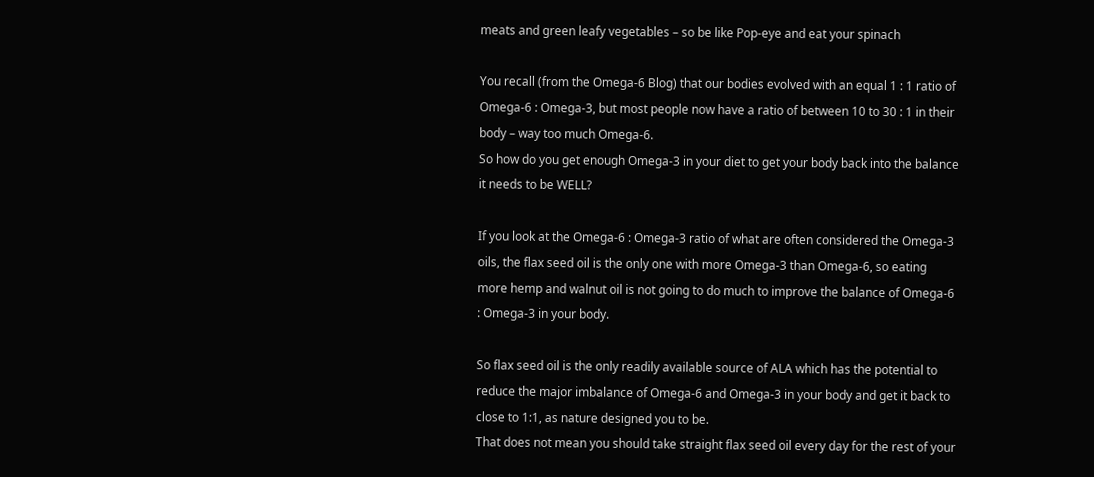meats and green leafy vegetables – so be like Pop-eye and eat your spinach

You recall (from the Omega-6 Blog) that our bodies evolved with an equal 1 : 1 ratio of Omega-6 : Omega-3, but most people now have a ratio of between 10 to 30 : 1 in their body – way too much Omega-6.
So how do you get enough Omega-3 in your diet to get your body back into the balance it needs to be WELL?

If you look at the Omega-6 : Omega-3 ratio of what are often considered the Omega-3 oils, the flax seed oil is the only one with more Omega-3 than Omega-6, so eating more hemp and walnut oil is not going to do much to improve the balance of Omega-6 : Omega-3 in your body.

So flax seed oil is the only readily available source of ALA which has the potential to reduce the major imbalance of Omega-6 and Omega-3 in your body and get it back to close to 1:1, as nature designed you to be.
That does not mean you should take straight flax seed oil every day for the rest of your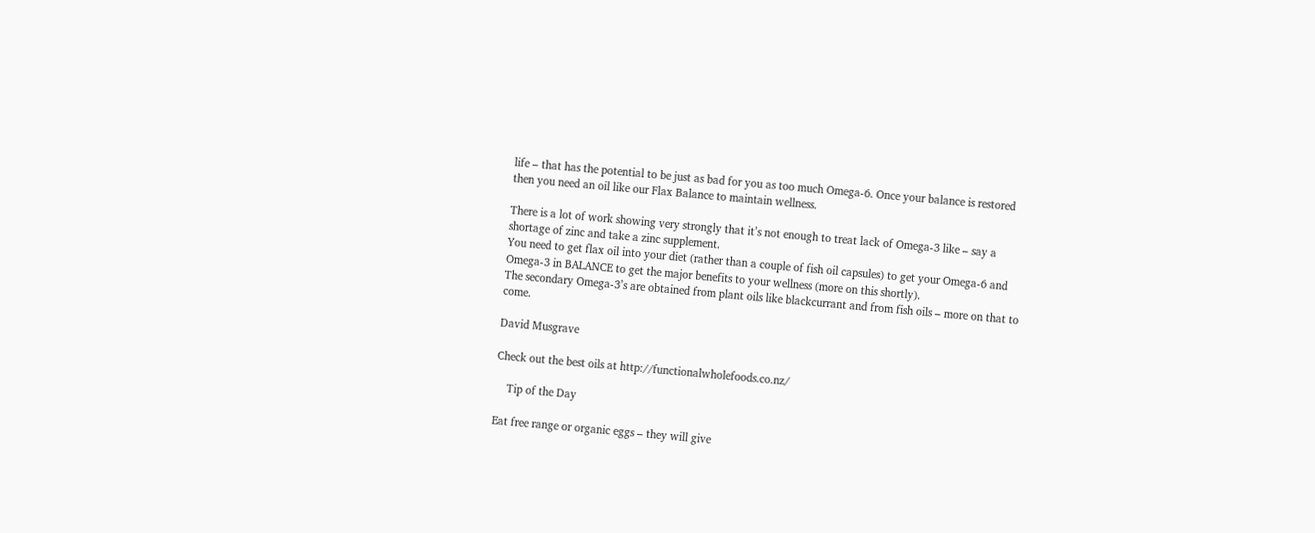life – that has the potential to be just as bad for you as too much Omega-6. Once your balance is restored then you need an oil like our Flax Balance to maintain wellness.

There is a lot of work showing very strongly that it’s not enough to treat lack of Omega-3 like – say a shortage of zinc and take a zinc supplement.
You need to get flax oil into your diet (rather than a couple of fish oil capsules) to get your Omega-6 and Omega-3 in BALANCE to get the major benefits to your wellness (more on this shortly).
The secondary Omega-3’s are obtained from plant oils like blackcurrant and from fish oils – more on that to come.

David Musgrave

Check out the best oils at http://functionalwholefoods.co.nz/

    Tip of the Day

Eat free range or organic eggs – they will give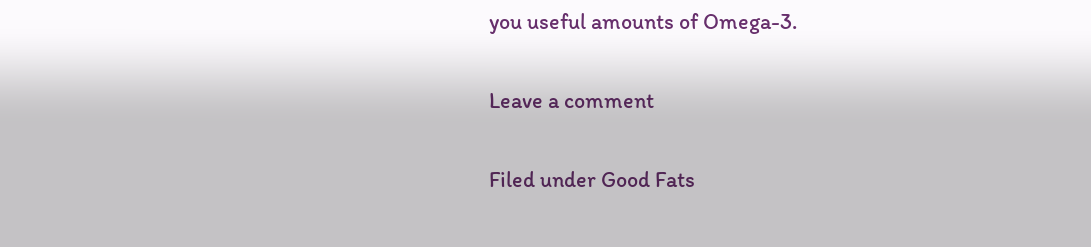you useful amounts of Omega-3.

Leave a comment

Filed under Good Fats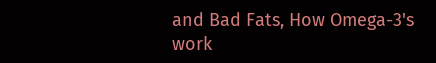and Bad Fats, How Omega-3's work